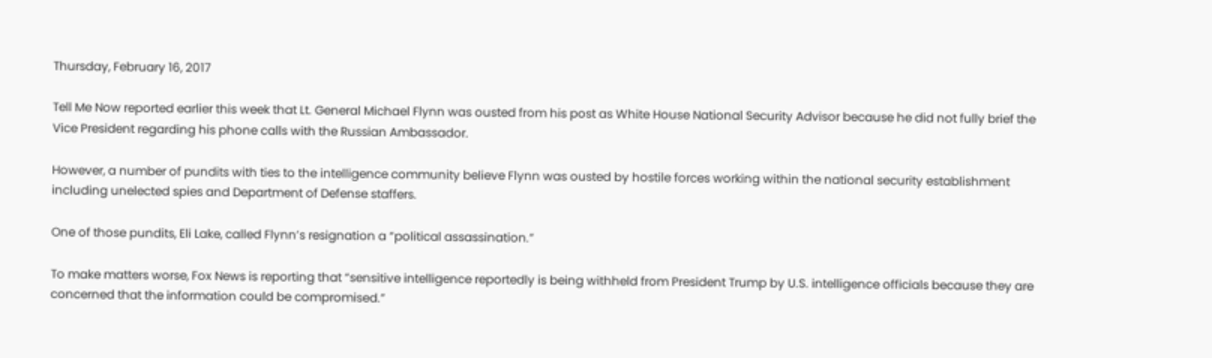Thursday, February 16, 2017

Tell Me Now reported earlier this week that Lt. General Michael Flynn was ousted from his post as White House National Security Advisor because he did not fully brief the Vice President regarding his phone calls with the Russian Ambassador.

However, a number of pundits with ties to the intelligence community believe Flynn was ousted by hostile forces working within the national security establishment including unelected spies and Department of Defense staffers.

One of those pundits, Eli Lake, called Flynn’s resignation a “political assassination.”

To make matters worse, Fox News is reporting that “sensitive intelligence reportedly is being withheld from President Trump by U.S. intelligence officials because they are concerned that the information could be compromised.”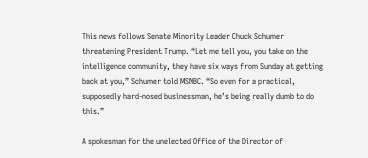This news follows Senate Minority Leader Chuck Schumer threatening President Trump. “Let me tell you, you take on the intelligence community, they have six ways from Sunday at getting back at you,” Schumer told MSNBC. “So even for a practical, supposedly hard-nosed businessman, he’s being really dumb to do this.”

A spokesman for the unelected Office of the Director of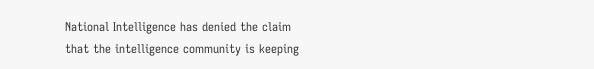National Intelligence has denied the claim that the intelligence community is keeping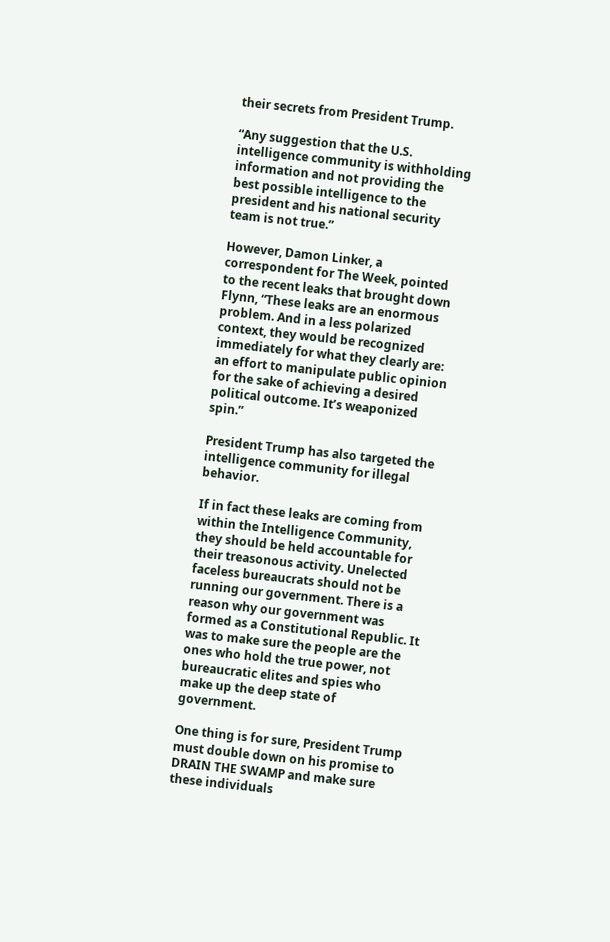their secrets from President Trump.

“Any suggestion that the U.S. intelligence community is withholding information and not providing the best possible intelligence to the president and his national security team is not true.”

However, Damon Linker, a correspondent for The Week, pointed to the recent leaks that brought down Flynn, “These leaks are an enormous problem. And in a less polarized context, they would be recognized immediately for what they clearly are: an effort to manipulate public opinion for the sake of achieving a desired political outcome. It’s weaponized spin.”

President Trump has also targeted the intelligence community for illegal behavior.

If in fact these leaks are coming from within the Intelligence Community, they should be held accountable for their treasonous activity. Unelected faceless bureaucrats should not be running our government. There is a reason why our government was formed as a Constitutional Republic. It was to make sure the people are the ones who hold the true power, not bureaucratic elites and spies who make up the deep state of government.

One thing is for sure, President Trump must double down on his promise to DRAIN THE SWAMP and make sure these individuals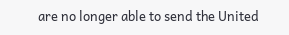are no longer able to send the United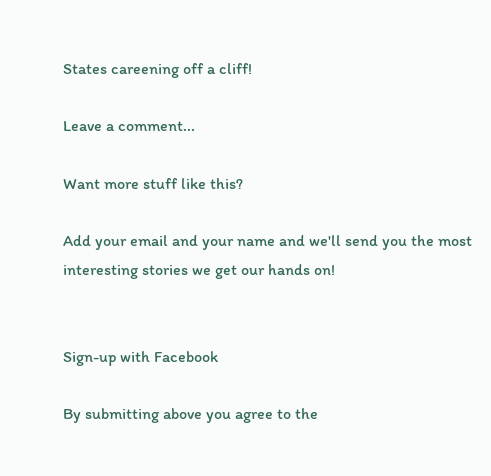States careening off a cliff!

Leave a comment...

Want more stuff like this?

Add your email and your name and we'll send you the most interesting stories we get our hands on!


Sign-up with Facebook

By submitting above you agree to the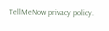TellMeNow privacy policy.